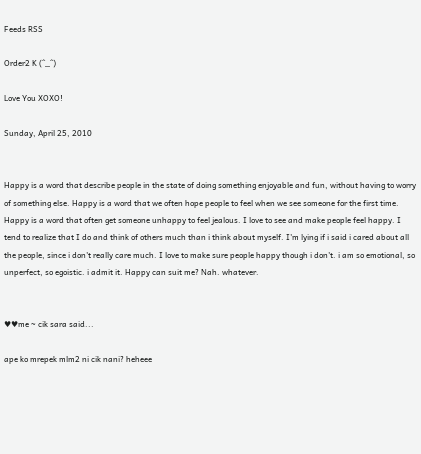Feeds RSS

Order2 K (^_^)

Love You XOXO!

Sunday, April 25, 2010


Happy is a word that describe people in the state of doing something enjoyable and fun, without having to worry of something else. Happy is a word that we often hope people to feel when we see someone for the first time. Happy is a word that often get someone unhappy to feel jealous. I love to see and make people feel happy. I tend to realize that I do and think of others much than i think about myself. I'm lying if i said i cared about all the people, since i don't really care much. I love to make sure people happy though i don't. i am so emotional, so unperfect, so egoistic. i admit it. Happy can suit me? Nah. whatever.


♥♥me ~ cik sara said...

ape ko mrepek mlm2 ni cik nani? heheee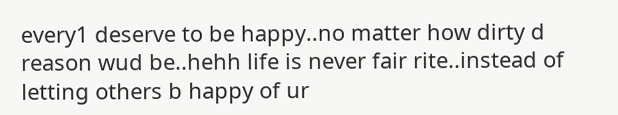every1 deserve to be happy..no matter how dirty d reason wud be..hehh life is never fair rite..instead of letting others b happy of ur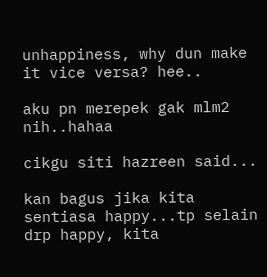unhappiness, why dun make it vice versa? hee..

aku pn merepek gak mlm2 nih..hahaa

cikgu siti hazreen said...

kan bagus jika kita sentiasa happy...tp selain drp happy, kita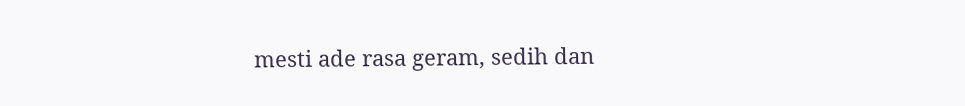mesti ade rasa geram, sedih dan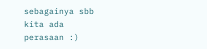sebagainya sbb kita ada perasaan :)